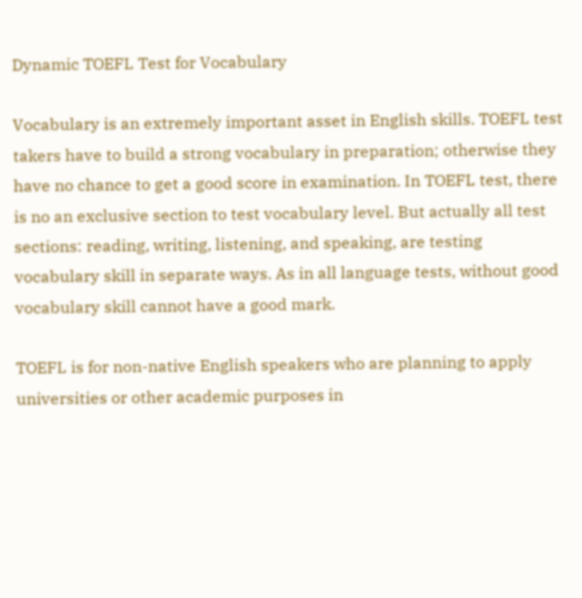Dynamic TOEFL Test for Vocabulary

Vocabulary is an extremely important asset in English skills. TOEFL test takers have to build a strong vocabulary in preparation; otherwise they have no chance to get a good score in examination. In TOEFL test, there is no an exclusive section to test vocabulary level. But actually all test sections: reading, writing, listening, and speaking, are testing vocabulary skill in separate ways. As in all language tests, without good vocabulary skill cannot have a good mark.

TOEFL is for non-native English speakers who are planning to apply universities or other academic purposes in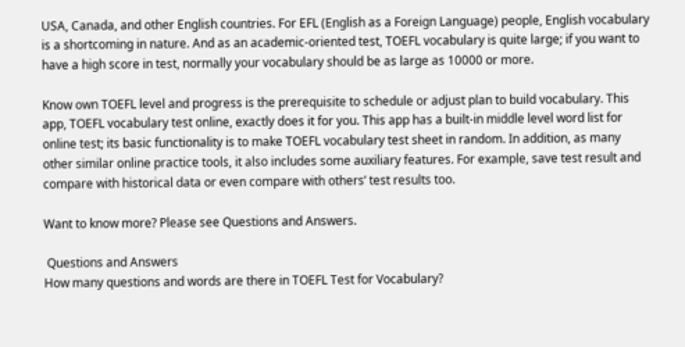USA, Canada, and other English countries. For EFL (English as a Foreign Language) people, English vocabulary is a shortcoming in nature. And as an academic-oriented test, TOEFL vocabulary is quite large; if you want to have a high score in test, normally your vocabulary should be as large as 10000 or more.

Know own TOEFL level and progress is the prerequisite to schedule or adjust plan to build vocabulary. This app, TOEFL vocabulary test online, exactly does it for you. This app has a built-in middle level word list for online test; its basic functionality is to make TOEFL vocabulary test sheet in random. In addition, as many other similar online practice tools, it also includes some auxiliary features. For example, save test result and compare with historical data or even compare with others’ test results too.

Want to know more? Please see Questions and Answers.

 Questions and Answers
How many questions and words are there in TOEFL Test for Vocabulary?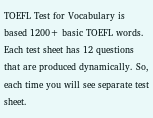TOEFL Test for Vocabulary is based 1200+ basic TOEFL words. Each test sheet has 12 questions that are produced dynamically. So, each time you will see separate test sheet.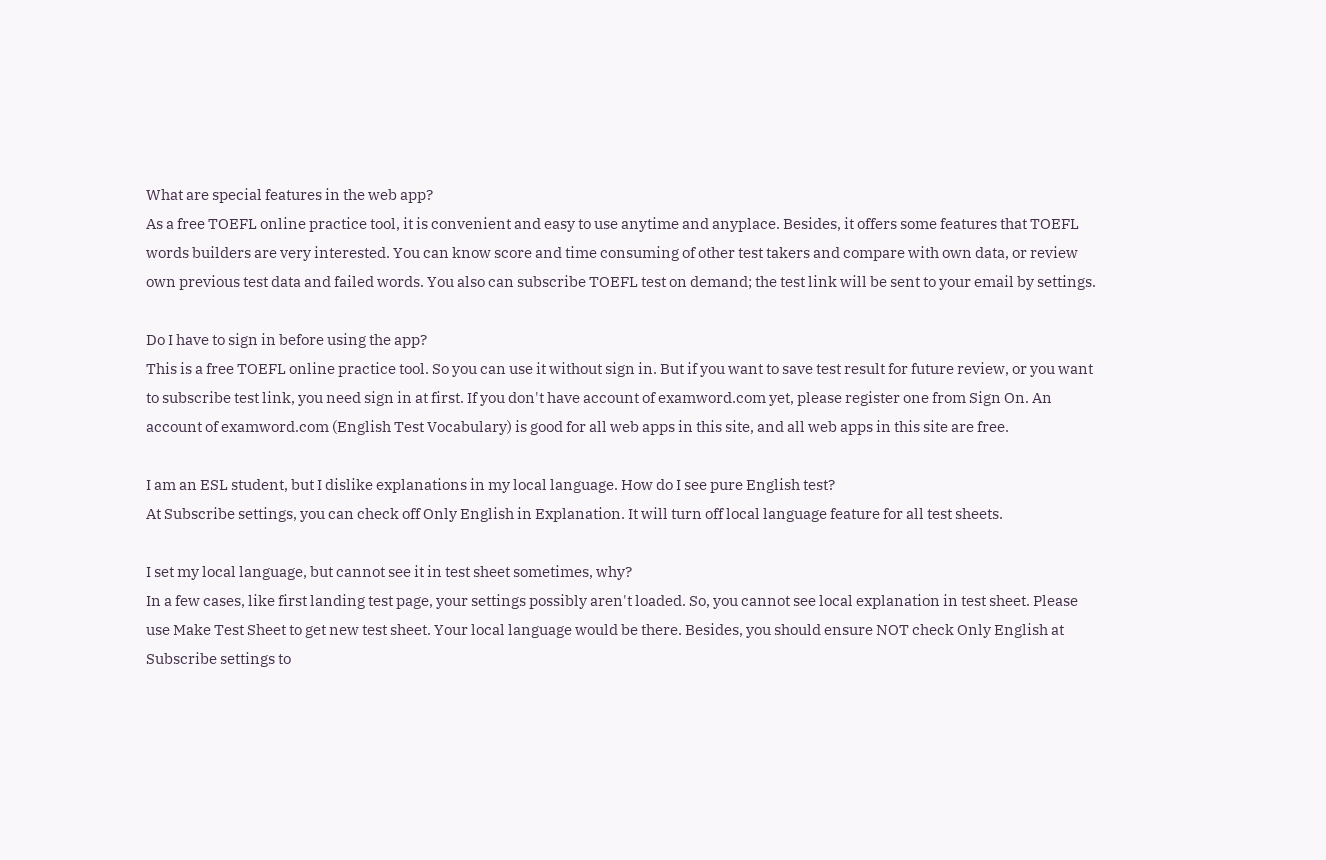What are special features in the web app?
As a free TOEFL online practice tool, it is convenient and easy to use anytime and anyplace. Besides, it offers some features that TOEFL words builders are very interested. You can know score and time consuming of other test takers and compare with own data, or review own previous test data and failed words. You also can subscribe TOEFL test on demand; the test link will be sent to your email by settings.

Do I have to sign in before using the app?
This is a free TOEFL online practice tool. So you can use it without sign in. But if you want to save test result for future review, or you want to subscribe test link, you need sign in at first. If you don't have account of examword.com yet, please register one from Sign On. An account of examword.com (English Test Vocabulary) is good for all web apps in this site, and all web apps in this site are free.

I am an ESL student, but I dislike explanations in my local language. How do I see pure English test?
At Subscribe settings, you can check off Only English in Explanation. It will turn off local language feature for all test sheets.

I set my local language, but cannot see it in test sheet sometimes, why?
In a few cases, like first landing test page, your settings possibly aren't loaded. So, you cannot see local explanation in test sheet. Please use Make Test Sheet to get new test sheet. Your local language would be there. Besides, you should ensure NOT check Only English at Subscribe settings to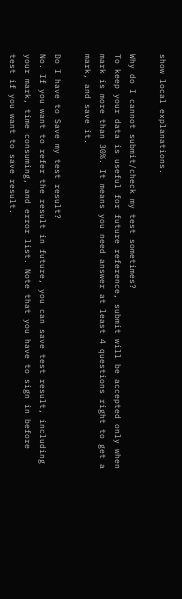show local explanations.

Why do I cannot submit/check my test sometimes?
To keep your data is useful for future reference, submit will be accepted only when mark is more than 30%. It means you need answer at least 4 questions right to get a mark, and save it.

Do I have to Save my test result?
No. If you want to refer the result in future, you can save test result, including your mark, time consuming, and error list. Note that you have to sign in before test if you want to save result.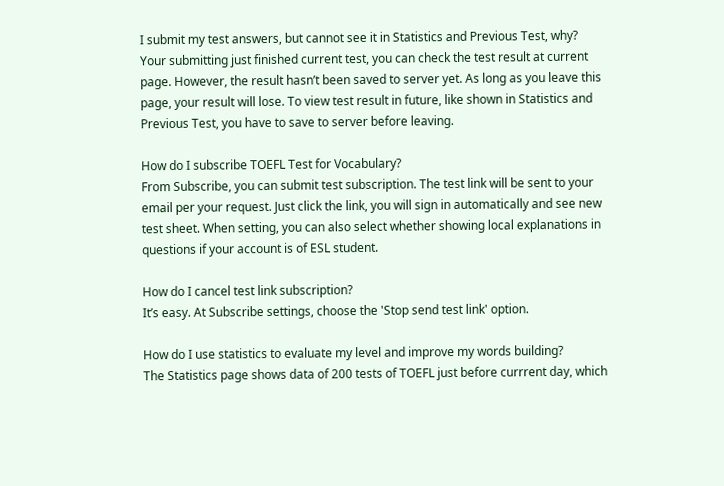I submit my test answers, but cannot see it in Statistics and Previous Test, why?
Your submitting just finished current test, you can check the test result at current page. However, the result hasn’t been saved to server yet. As long as you leave this page, your result will lose. To view test result in future, like shown in Statistics and Previous Test, you have to save to server before leaving.

How do I subscribe TOEFL Test for Vocabulary?
From Subscribe, you can submit test subscription. The test link will be sent to your email per your request. Just click the link, you will sign in automatically and see new test sheet. When setting, you can also select whether showing local explanations in questions if your account is of ESL student.

How do I cancel test link subscription?
It’s easy. At Subscribe settings, choose the 'Stop send test link' option.

How do I use statistics to evaluate my level and improve my words building?
The Statistics page shows data of 200 tests of TOEFL just before currrent day, which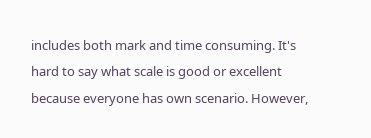includes both mark and time consuming. It's hard to say what scale is good or excellent because everyone has own scenario. However,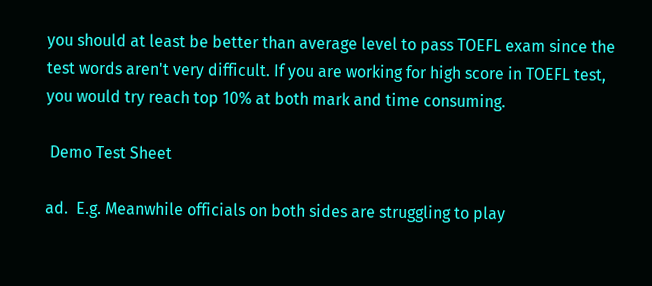you should at least be better than average level to pass TOEFL exam since the test words aren't very difficult. If you are working for high score in TOEFL test, you would try reach top 10% at both mark and time consuming.

 Demo Test Sheet

ad.  E.g. Meanwhile officials on both sides are struggling to play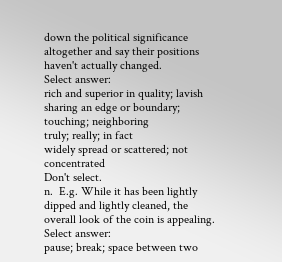down the political significance altogether and say their positions haven't actually changed.
Select answer:
rich and superior in quality; lavish
sharing an edge or boundary; touching; neighboring
truly; really; in fact
widely spread or scattered; not concentrated
Don't select.
n.  E.g. While it has been lightly dipped and lightly cleaned, the overall look of the coin is appealing.
Select answer:
pause; break; space between two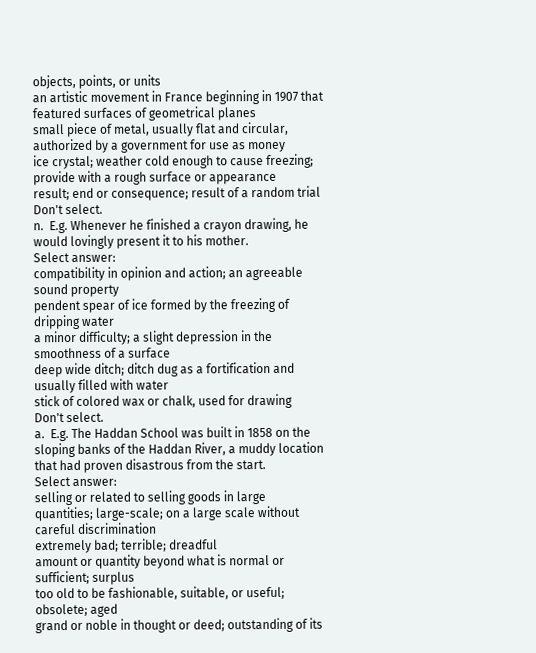objects, points, or units
an artistic movement in France beginning in 1907 that featured surfaces of geometrical planes
small piece of metal, usually flat and circular, authorized by a government for use as money
ice crystal; weather cold enough to cause freezing; provide with a rough surface or appearance
result; end or consequence; result of a random trial
Don't select.
n.  E.g. Whenever he finished a crayon drawing, he would lovingly present it to his mother.
Select answer:
compatibility in opinion and action; an agreeable sound property
pendent spear of ice formed by the freezing of dripping water
a minor difficulty; a slight depression in the smoothness of a surface
deep wide ditch; ditch dug as a fortification and usually filled with water
stick of colored wax or chalk, used for drawing
Don't select.
a.  E.g. The Haddan School was built in 1858 on the sloping banks of the Haddan River, a muddy location that had proven disastrous from the start.
Select answer:
selling or related to selling goods in large quantities; large-scale; on a large scale without careful discrimination
extremely bad; terrible; dreadful
amount or quantity beyond what is normal or sufficient; surplus
too old to be fashionable, suitable, or useful; obsolete; aged
grand or noble in thought or deed; outstanding of its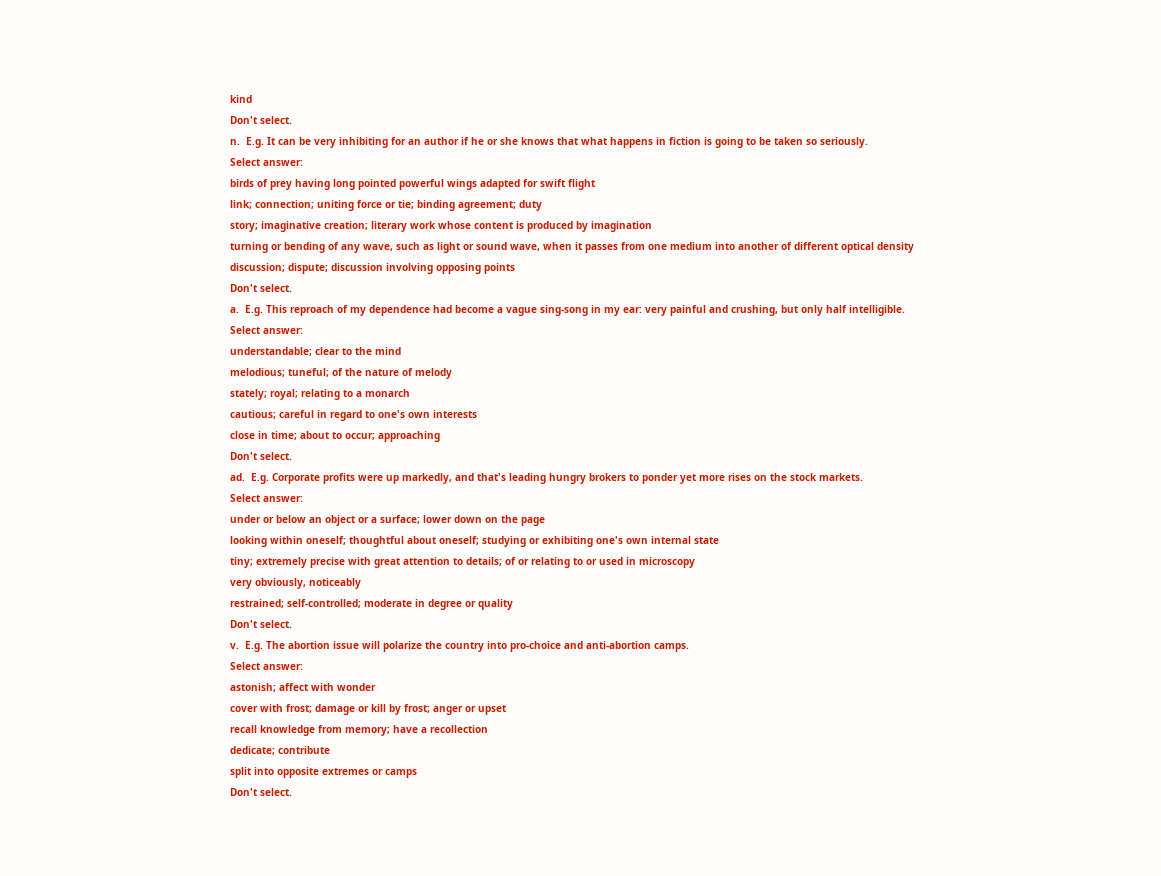kind
Don't select.
n.  E.g. It can be very inhibiting for an author if he or she knows that what happens in fiction is going to be taken so seriously.
Select answer:
birds of prey having long pointed powerful wings adapted for swift flight
link; connection; uniting force or tie; binding agreement; duty
story; imaginative creation; literary work whose content is produced by imagination
turning or bending of any wave, such as light or sound wave, when it passes from one medium into another of different optical density
discussion; dispute; discussion involving opposing points
Don't select.
a.  E.g. This reproach of my dependence had become a vague sing-song in my ear: very painful and crushing, but only half intelligible.
Select answer:
understandable; clear to the mind
melodious; tuneful; of the nature of melody
stately; royal; relating to a monarch
cautious; careful in regard to one's own interests
close in time; about to occur; approaching
Don't select.
ad.  E.g. Corporate profits were up markedly, and that's leading hungry brokers to ponder yet more rises on the stock markets.
Select answer:
under or below an object or a surface; lower down on the page
looking within oneself; thoughtful about oneself; studying or exhibiting one's own internal state
tiny; extremely precise with great attention to details; of or relating to or used in microscopy
very obviously, noticeably
restrained; self-controlled; moderate in degree or quality
Don't select.
v.  E.g. The abortion issue will polarize the country into pro-choice and anti-abortion camps.
Select answer:
astonish; affect with wonder
cover with frost; damage or kill by frost; anger or upset
recall knowledge from memory; have a recollection
dedicate; contribute
split into opposite extremes or camps
Don't select.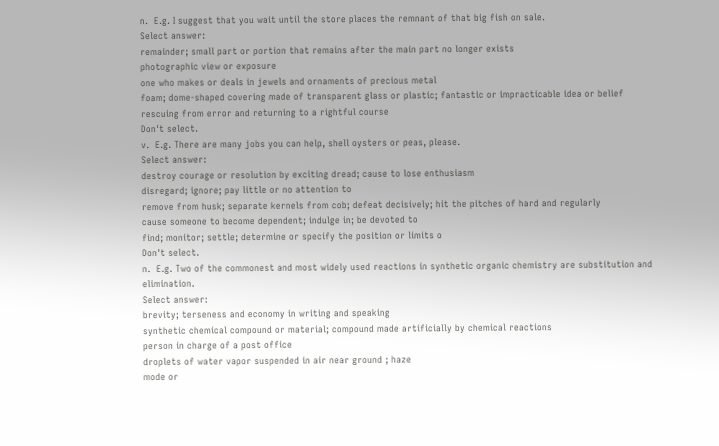n.  E.g. I suggest that you wait until the store places the remnant of that big fish on sale.
Select answer:
remainder; small part or portion that remains after the main part no longer exists
photographic view or exposure
one who makes or deals in jewels and ornaments of precious metal
foam; dome-shaped covering made of transparent glass or plastic; fantastic or impracticable idea or belief
rescuing from error and returning to a rightful course
Don't select.
v.  E.g. There are many jobs you can help, shell oysters or peas, please.
Select answer:
destroy courage or resolution by exciting dread; cause to lose enthusiasm
disregard; ignore; pay little or no attention to
remove from husk; separate kernels from cob; defeat decisively; hit the pitches of hard and regularly
cause someone to become dependent; indulge in; be devoted to
find; monitor; settle; determine or specify the position or limits o
Don't select.
n.  E.g. Two of the commonest and most widely used reactions in synthetic organic chemistry are substitution and elimination.
Select answer:
brevity; terseness and economy in writing and speaking
synthetic chemical compound or material; compound made artificially by chemical reactions
person in charge of a post office
droplets of water vapor suspended in air near ground ; haze
mode or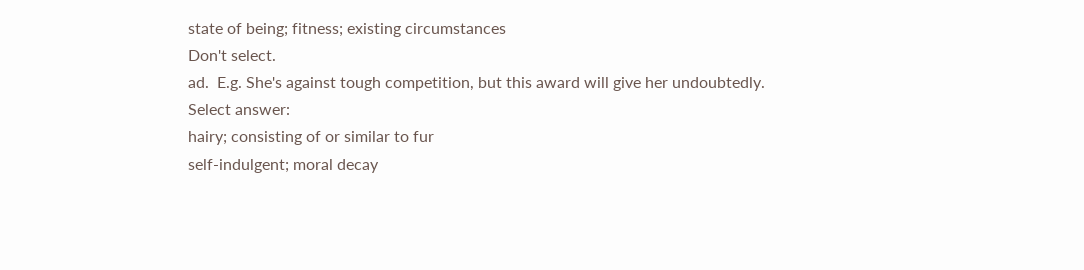state of being; fitness; existing circumstances
Don't select.
ad.  E.g. She's against tough competition, but this award will give her undoubtedly.
Select answer:
hairy; consisting of or similar to fur
self-indulgent; moral decay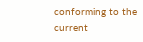conforming to the current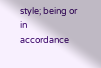style; being or in accordance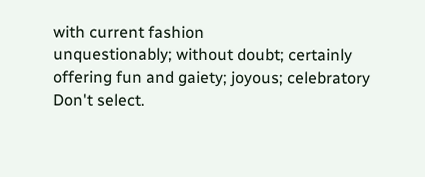with current fashion
unquestionably; without doubt; certainly
offering fun and gaiety; joyous; celebratory
Don't select.